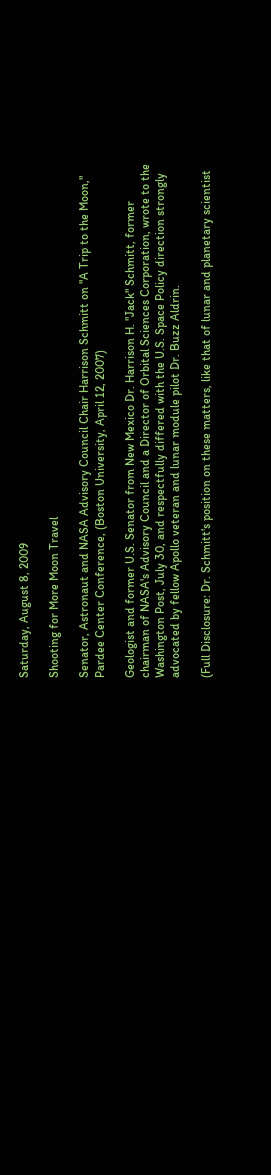Saturday, August 8, 2009

Shooting for More Moon Travel

Senator, Astronaut and NASA Advisory Council Chair Harrison Schmitt on "A Trip to the Moon," Pardee Center Conference, (Boston University, April 12, 2007)

Geologist and former U.S. Senator from New Mexico Dr. Harrison H. "Jack" Schmitt, former chairman of NASA's Advisory Council and a Director of Orbital Sciences Corporation, wrote to the Washington Post, July 30, and respectfully differed with the U.S. Space Policy direction strongly advocated by fellow Apollo veteran and lunar module pilot Dr. Buzz Aldrin.

(Full Disclosure: Dr. Schmitt's position on these matters, like that of lunar and planetary scientist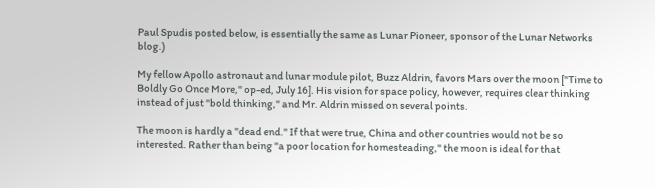Paul Spudis posted below, is essentially the same as Lunar Pioneer, sponsor of the Lunar Networks blog.)

My fellow Apollo astronaut and lunar module pilot, Buzz Aldrin, favors Mars over the moon ["Time to Boldly Go Once More," op-ed, July 16]. His vision for space policy, however, requires clear thinking instead of just "bold thinking," and Mr. Aldrin missed on several points.

The moon is hardly a "dead end." If that were true, China and other countries would not be so interested. Rather than being "a poor location for homesteading," the moon is ideal for that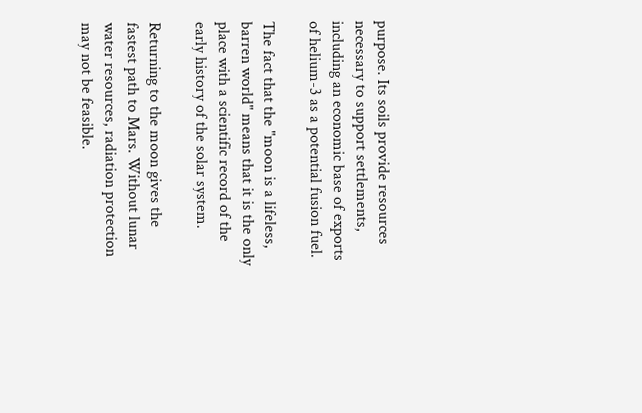purpose. Its soils provide resources necessary to support settlements, including an economic base of exports of helium-3 as a potential fusion fuel.

The fact that the "moon is a lifeless, barren world" means that it is the only place with a scientific record of the early history of the solar system.

Returning to the moon gives the fastest path to Mars. Without lunar water resources, radiation protection may not be feasible.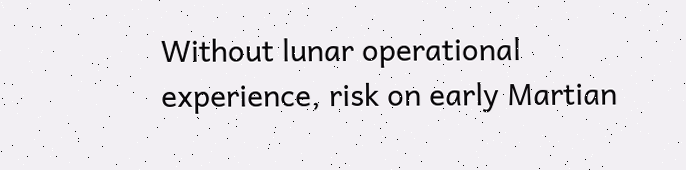Without lunar operational experience, risk on early Martian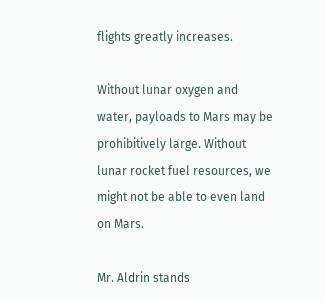flights greatly increases.

Without lunar oxygen and water, payloads to Mars may be prohibitively large. Without lunar rocket fuel resources, we might not be able to even land on Mars.

Mr. Aldrin stands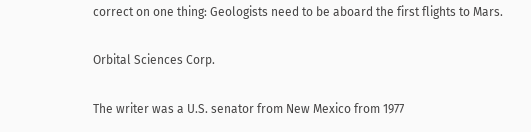correct on one thing: Geologists need to be aboard the first flights to Mars.

Orbital Sciences Corp.

The writer was a U.S. senator from New Mexico from 1977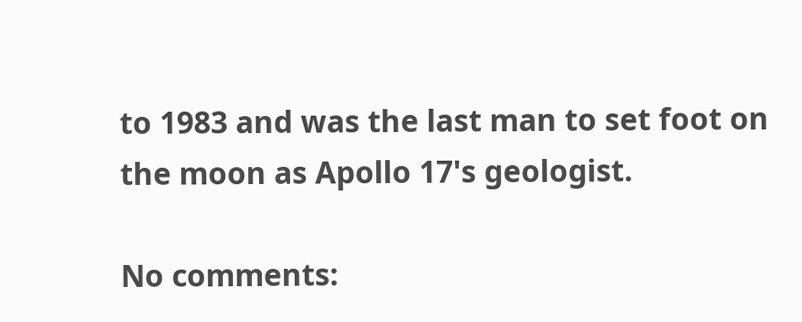to 1983 and was the last man to set foot on the moon as Apollo 17's geologist.

No comments: